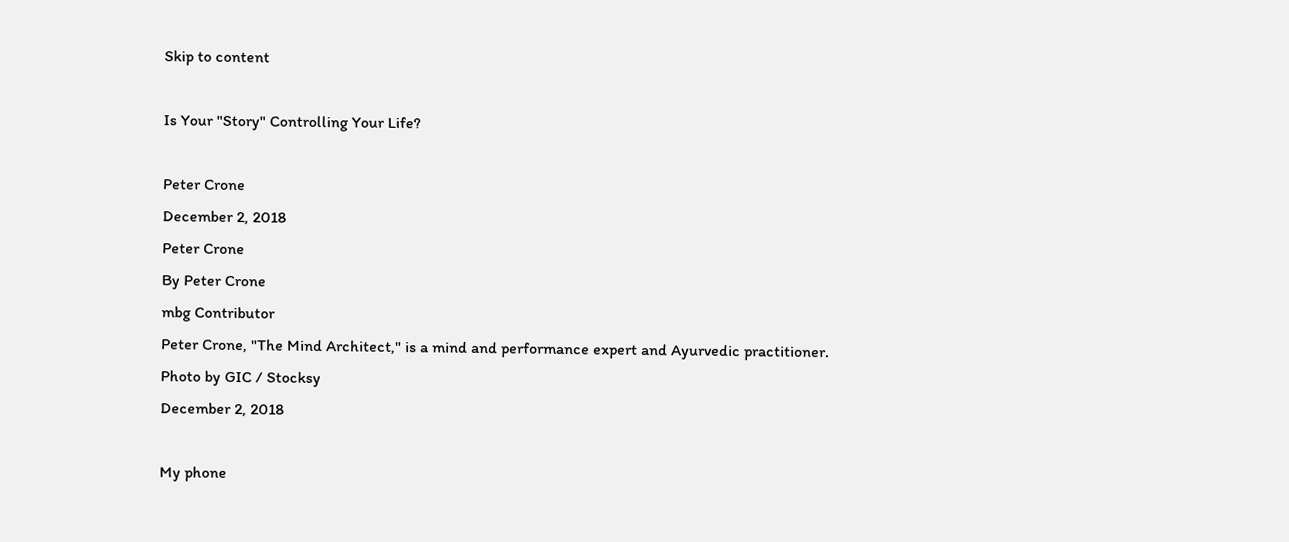Skip to content

Is Your "Story" Controlling Your Life?

Peter Crone
December 2, 2018
Peter Crone
By Peter Crone
mbg Contributor
Peter Crone, "The Mind Architect," is a mind and performance expert and Ayurvedic practitioner.
Photo by GIC / Stocksy
December 2, 2018

My phone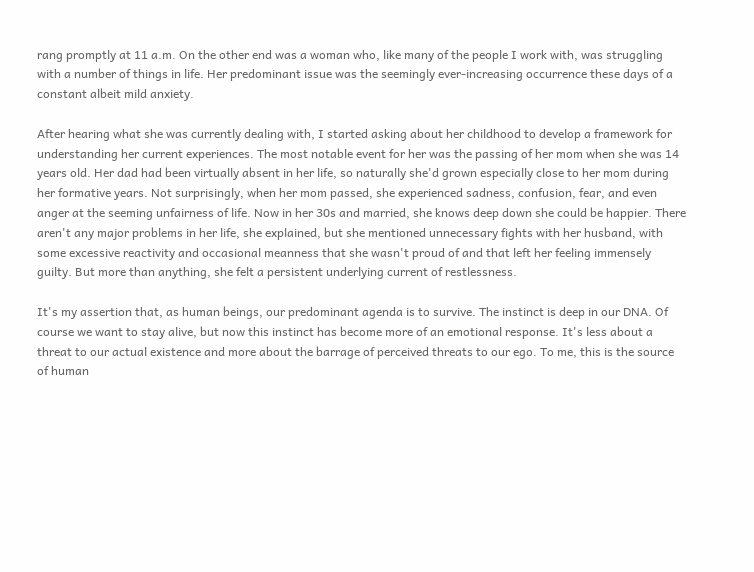rang promptly at 11 a.m. On the other end was a woman who, like many of the people I work with, was struggling with a number of things in life. Her predominant issue was the seemingly ever-increasing occurrence these days of a constant albeit mild anxiety.

After hearing what she was currently dealing with, I started asking about her childhood to develop a framework for understanding her current experiences. The most notable event for her was the passing of her mom when she was 14 years old. Her dad had been virtually absent in her life, so naturally she'd grown especially close to her mom during her formative years. Not surprisingly, when her mom passed, she experienced sadness, confusion, fear, and even anger at the seeming unfairness of life. Now in her 30s and married, she knows deep down she could be happier. There aren't any major problems in her life, she explained, but she mentioned unnecessary fights with her husband, with some excessive reactivity and occasional meanness that she wasn't proud of and that left her feeling immensely guilty. But more than anything, she felt a persistent underlying current of restlessness.

It's my assertion that, as human beings, our predominant agenda is to survive. The instinct is deep in our DNA. Of course we want to stay alive, but now this instinct has become more of an emotional response. It's less about a threat to our actual existence and more about the barrage of perceived threats to our ego. To me, this is the source of human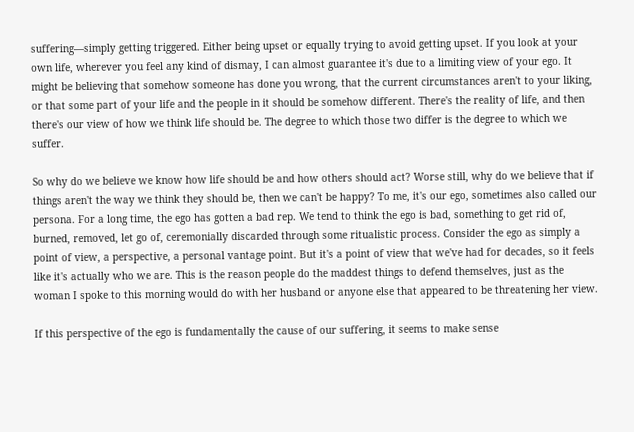suffering—simply getting triggered. Either being upset or equally trying to avoid getting upset. If you look at your own life, wherever you feel any kind of dismay, I can almost guarantee it's due to a limiting view of your ego. It might be believing that somehow someone has done you wrong, that the current circumstances aren't to your liking, or that some part of your life and the people in it should be somehow different. There's the reality of life, and then there's our view of how we think life should be. The degree to which those two differ is the degree to which we suffer.

So why do we believe we know how life should be and how others should act? Worse still, why do we believe that if things aren't the way we think they should be, then we can't be happy? To me, it's our ego, sometimes also called our persona. For a long time, the ego has gotten a bad rep. We tend to think the ego is bad, something to get rid of, burned, removed, let go of, ceremonially discarded through some ritualistic process. Consider the ego as simply a point of view, a perspective, a personal vantage point. But it's a point of view that we've had for decades, so it feels like it's actually who we are. This is the reason people do the maddest things to defend themselves, just as the woman I spoke to this morning would do with her husband or anyone else that appeared to be threatening her view.

If this perspective of the ego is fundamentally the cause of our suffering, it seems to make sense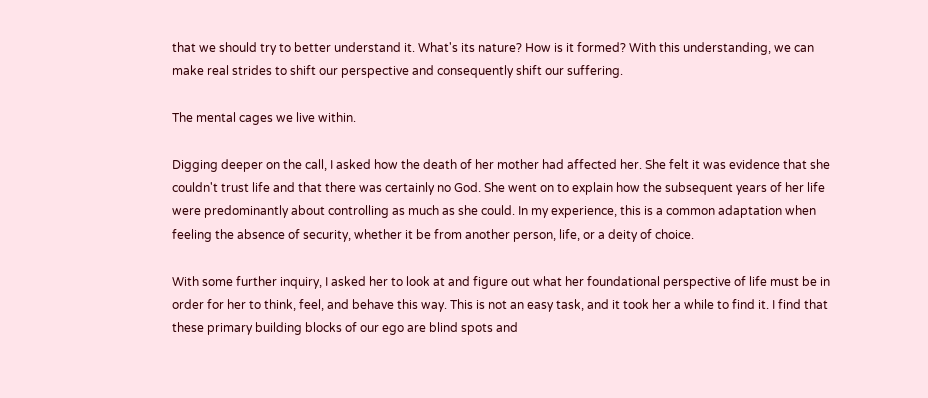that we should try to better understand it. What's its nature? How is it formed? With this understanding, we can make real strides to shift our perspective and consequently shift our suffering.

The mental cages we live within.

Digging deeper on the call, I asked how the death of her mother had affected her. She felt it was evidence that she couldn't trust life and that there was certainly no God. She went on to explain how the subsequent years of her life were predominantly about controlling as much as she could. In my experience, this is a common adaptation when feeling the absence of security, whether it be from another person, life, or a deity of choice.

With some further inquiry, I asked her to look at and figure out what her foundational perspective of life must be in order for her to think, feel, and behave this way. This is not an easy task, and it took her a while to find it. I find that these primary building blocks of our ego are blind spots and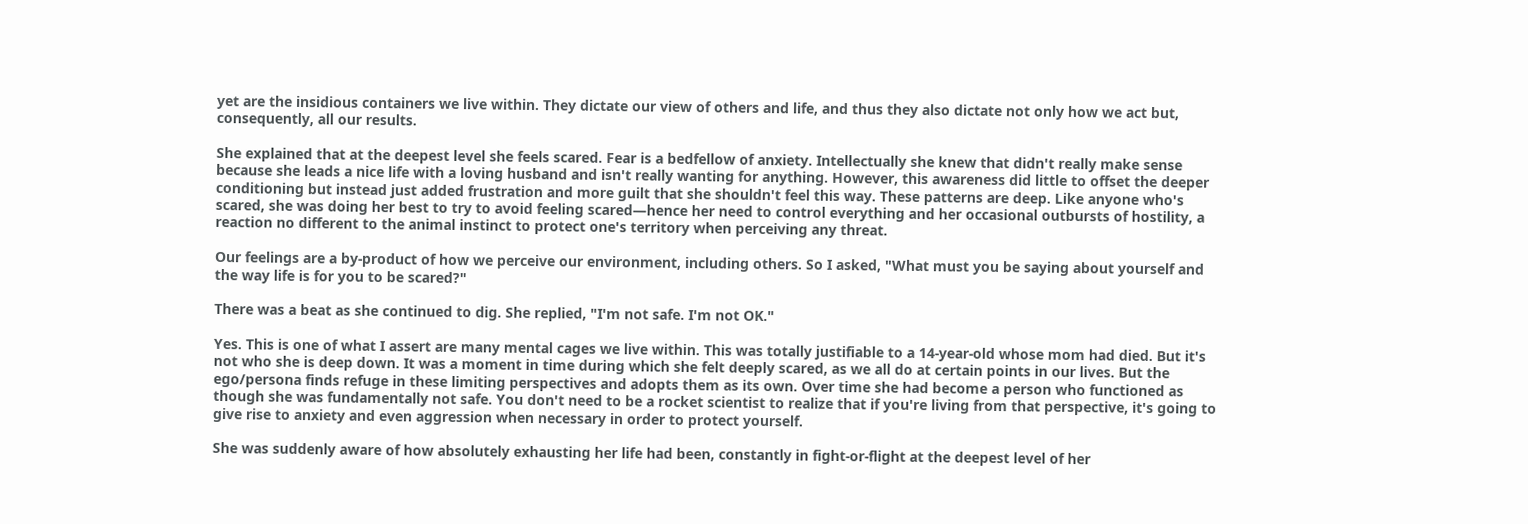yet are the insidious containers we live within. They dictate our view of others and life, and thus they also dictate not only how we act but, consequently, all our results.

She explained that at the deepest level she feels scared. Fear is a bedfellow of anxiety. Intellectually she knew that didn't really make sense because she leads a nice life with a loving husband and isn't really wanting for anything. However, this awareness did little to offset the deeper conditioning but instead just added frustration and more guilt that she shouldn't feel this way. These patterns are deep. Like anyone who's scared, she was doing her best to try to avoid feeling scared—hence her need to control everything and her occasional outbursts of hostility, a reaction no different to the animal instinct to protect one's territory when perceiving any threat.

Our feelings are a by-product of how we perceive our environment, including others. So I asked, "What must you be saying about yourself and the way life is for you to be scared?"

There was a beat as she continued to dig. She replied, "I'm not safe. I'm not OK."

Yes. This is one of what I assert are many mental cages we live within. This was totally justifiable to a 14-year-old whose mom had died. But it's not who she is deep down. It was a moment in time during which she felt deeply scared, as we all do at certain points in our lives. But the ego/persona finds refuge in these limiting perspectives and adopts them as its own. Over time she had become a person who functioned as though she was fundamentally not safe. You don't need to be a rocket scientist to realize that if you're living from that perspective, it's going to give rise to anxiety and even aggression when necessary in order to protect yourself.

She was suddenly aware of how absolutely exhausting her life had been, constantly in fight-or-flight at the deepest level of her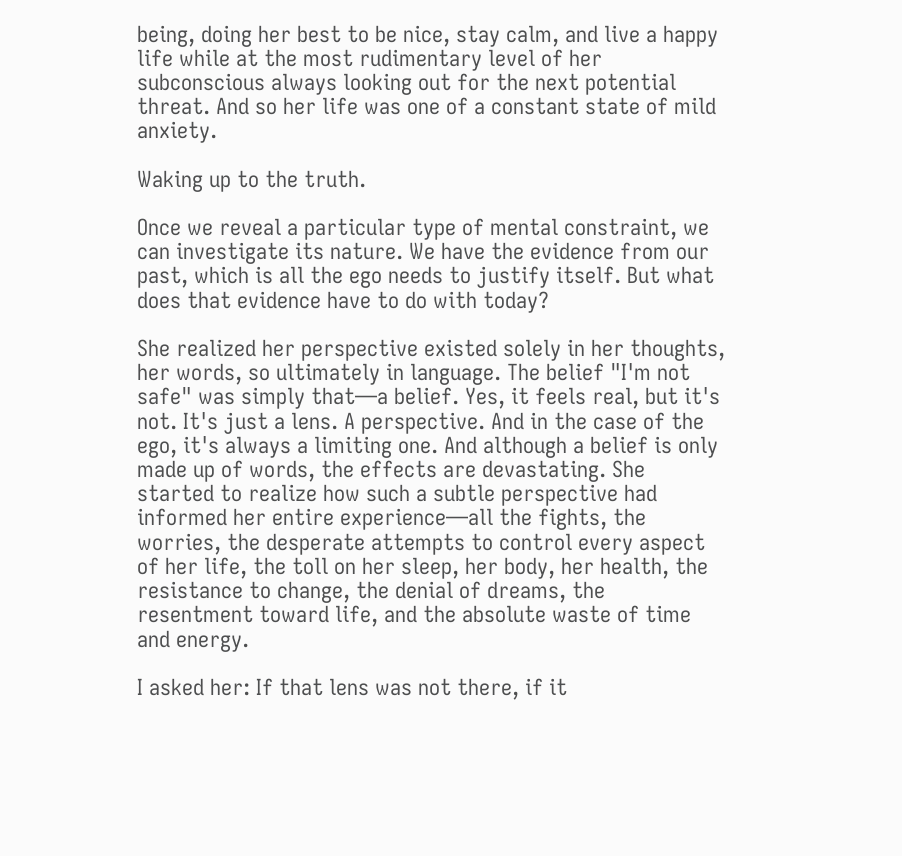being, doing her best to be nice, stay calm, and live a happy life while at the most rudimentary level of her subconscious always looking out for the next potential threat. And so her life was one of a constant state of mild anxiety.

Waking up to the truth.

Once we reveal a particular type of mental constraint, we can investigate its nature. We have the evidence from our past, which is all the ego needs to justify itself. But what does that evidence have to do with today?

She realized her perspective existed solely in her thoughts, her words, so ultimately in language. The belief "I'm not safe" was simply that—a belief. Yes, it feels real, but it's not. It's just a lens. A perspective. And in the case of the ego, it's always a limiting one. And although a belief is only made up of words, the effects are devastating. She started to realize how such a subtle perspective had informed her entire experience—all the fights, the worries, the desperate attempts to control every aspect of her life, the toll on her sleep, her body, her health, the resistance to change, the denial of dreams, the resentment toward life, and the absolute waste of time and energy.

I asked her: If that lens was not there, if it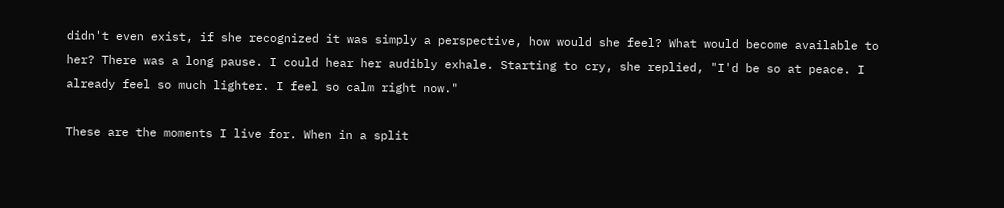didn't even exist, if she recognized it was simply a perspective, how would she feel? What would become available to her? There was a long pause. I could hear her audibly exhale. Starting to cry, she replied, "I'd be so at peace. I already feel so much lighter. I feel so calm right now."

These are the moments I live for. When in a split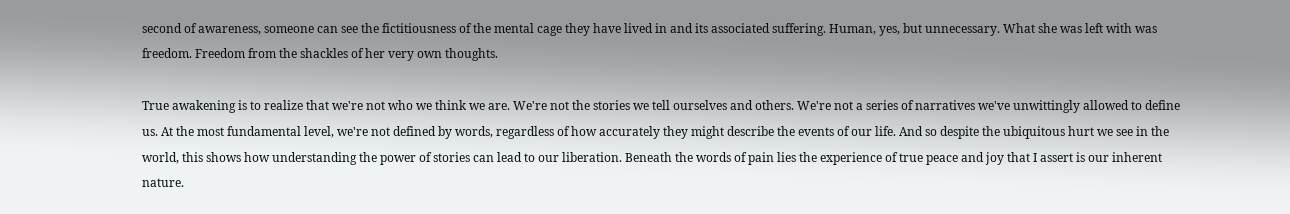second of awareness, someone can see the fictitiousness of the mental cage they have lived in and its associated suffering. Human, yes, but unnecessary. What she was left with was freedom. Freedom from the shackles of her very own thoughts.

True awakening is to realize that we're not who we think we are. We're not the stories we tell ourselves and others. We're not a series of narratives we've unwittingly allowed to define us. At the most fundamental level, we're not defined by words, regardless of how accurately they might describe the events of our life. And so despite the ubiquitous hurt we see in the world, this shows how understanding the power of stories can lead to our liberation. Beneath the words of pain lies the experience of true peace and joy that I assert is our inherent nature.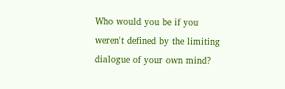Who would you be if you weren't defined by the limiting dialogue of your own mind?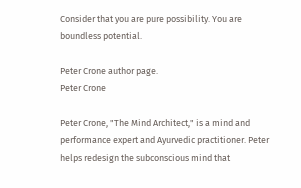Consider that you are pure possibility. You are boundless potential.

Peter Crone author page.
Peter Crone

Peter Crone, "The Mind Architect," is a mind and performance expert and Ayurvedic practitioner. Peter helps redesign the subconscious mind that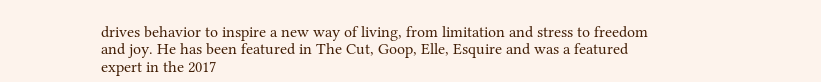drives behavior to inspire a new way of living, from limitation and stress to freedom and joy. He has been featured in The Cut, Goop, Elle, Esquire and was a featured expert in the 2017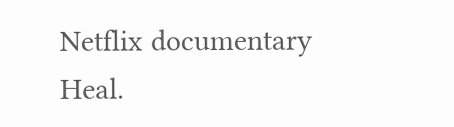Netflix documentary Heal.